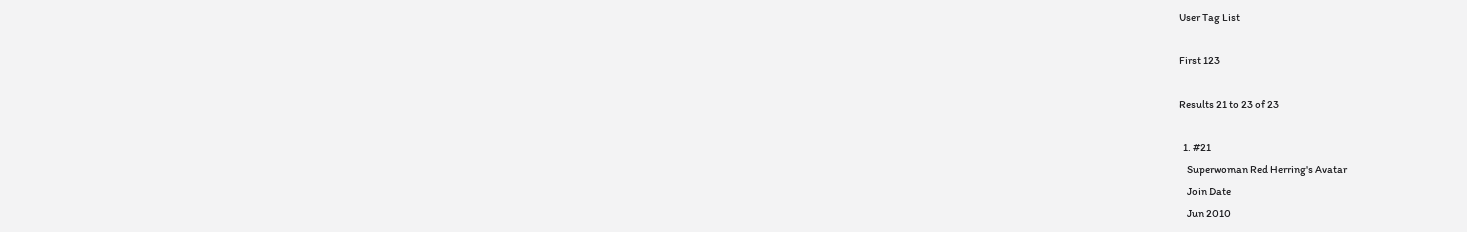User Tag List

First 123

Results 21 to 23 of 23

  1. #21
    Superwoman Red Herring's Avatar
    Join Date
    Jun 2010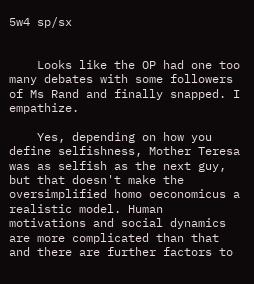5w4 sp/sx


    Looks like the OP had one too many debates with some followers of Ms Rand and finally snapped. I empathize.

    Yes, depending on how you define selfishness, Mother Teresa was as selfish as the next guy, but that doesn't make the oversimplified homo oeconomicus a realistic model. Human motivations and social dynamics are more complicated than that and there are further factors to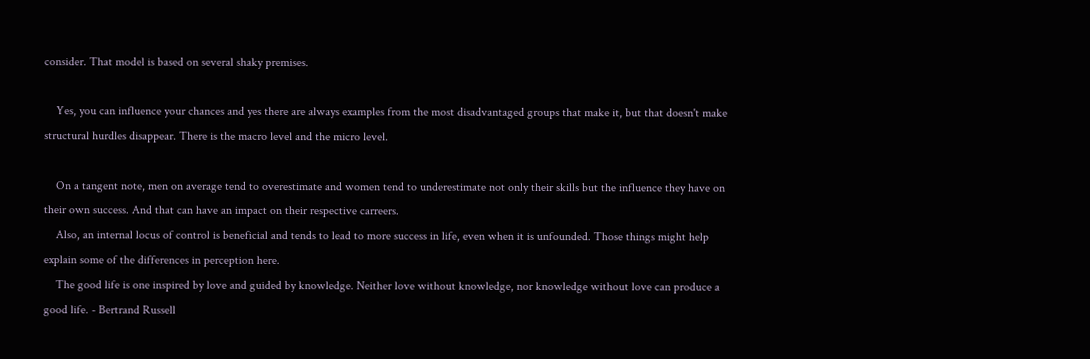consider. That model is based on several shaky premises.

    Yes, you can influence your chances and yes there are always examples from the most disadvantaged groups that make it, but that doesn't make structural hurdles disappear. There is the macro level and the micro level.

    On a tangent note, men on average tend to overestimate and women tend to underestimate not only their skills but the influence they have on their own success. And that can have an impact on their respective carreers.
    Also, an internal locus of control is beneficial and tends to lead to more success in life, even when it is unfounded. Those things might help explain some of the differences in perception here.
    The good life is one inspired by love and guided by knowledge. Neither love without knowledge, nor knowledge without love can produce a good life. - Bertrand Russell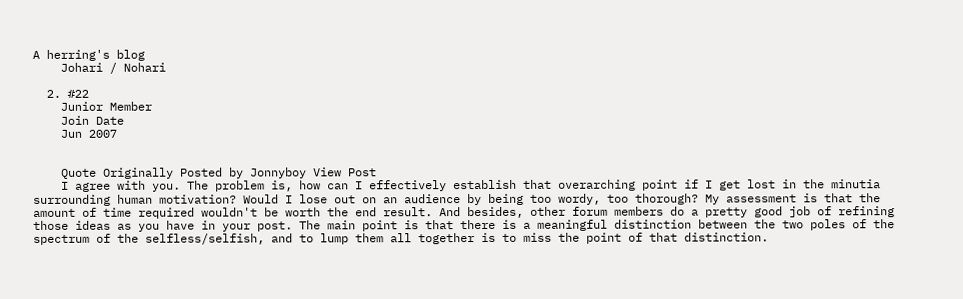A herring's blog
    Johari / Nohari

  2. #22
    Junior Member
    Join Date
    Jun 2007


    Quote Originally Posted by Jonnyboy View Post
    I agree with you. The problem is, how can I effectively establish that overarching point if I get lost in the minutia surrounding human motivation? Would I lose out on an audience by being too wordy, too thorough? My assessment is that the amount of time required wouldn't be worth the end result. And besides, other forum members do a pretty good job of refining those ideas as you have in your post. The main point is that there is a meaningful distinction between the two poles of the spectrum of the selfless/selfish, and to lump them all together is to miss the point of that distinction.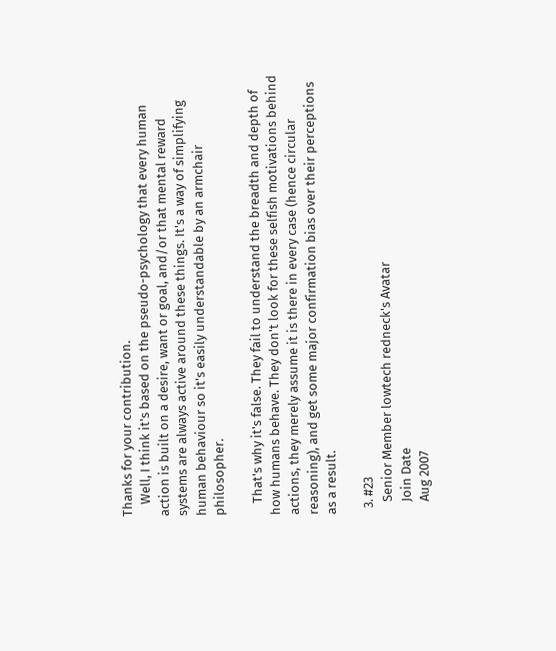Thanks for your contribution.
    Well, I think it's based on the pseudo-psychology that every human action is built on a desire, want or goal, and/or that mental reward systems are always active around these things. It's a way of simplifying human behaviour so it's easily understandable by an armchair philosopher.

    That's why it's false. They fail to understand the breadth and depth of how humans behave. They don't look for these selfish motivations behind actions, they merely assume it is there in every case (hence circular reasoning), and get some major confirmation bias over their perceptions as a result.

  3. #23
    Senior Member lowtech redneck's Avatar
    Join Date
    Aug 2007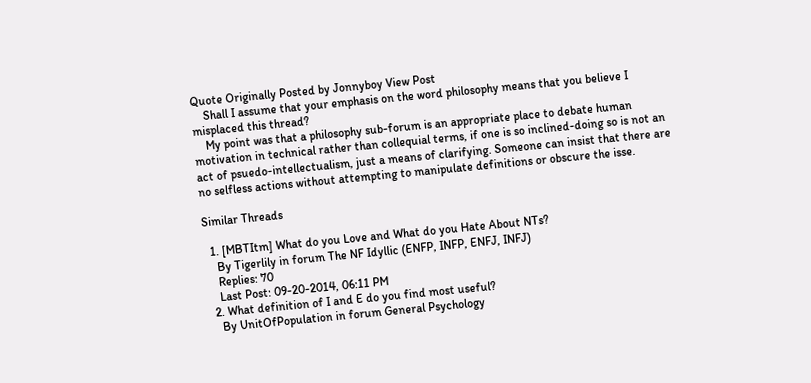Quote Originally Posted by Jonnyboy View Post
    Shall I assume that your emphasis on the word philosophy means that you believe I misplaced this thread?
    My point was that a philosophy sub-forum is an appropriate place to debate human motivation in technical rather than collequial terms, if one is so inclined-doing so is not an act of psuedo-intellectualism, just a means of clarifying. Someone can insist that there are no selfless actions without attempting to manipulate definitions or obscure the isse.

Similar Threads

  1. [MBTItm] What do you Love and What do you Hate About NTs?
    By Tigerlily in forum The NF Idyllic (ENFP, INFP, ENFJ, INFJ)
    Replies: 70
    Last Post: 09-20-2014, 06:11 PM
  2. What definition of I and E do you find most useful?
    By UnitOfPopulation in forum General Psychology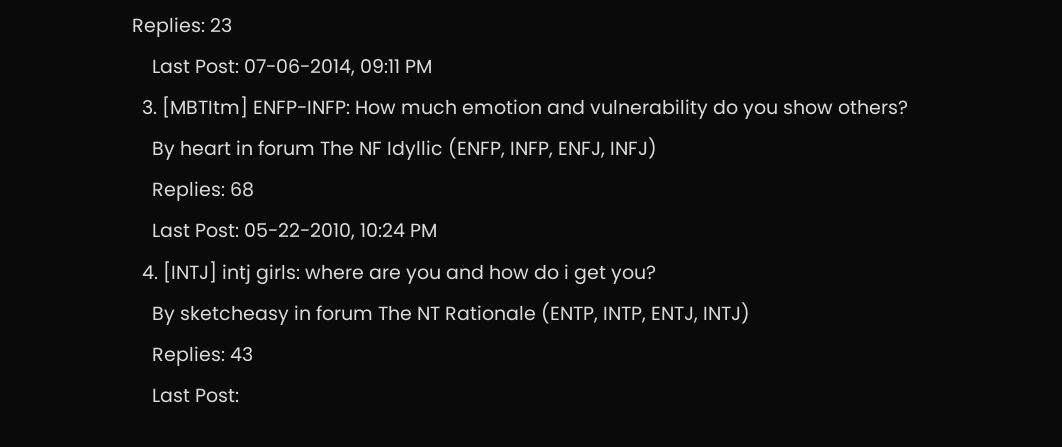Replies: 23
    Last Post: 07-06-2014, 09:11 PM
  3. [MBTItm] ENFP-INFP: How much emotion and vulnerability do you show others?
    By heart in forum The NF Idyllic (ENFP, INFP, ENFJ, INFJ)
    Replies: 68
    Last Post: 05-22-2010, 10:24 PM
  4. [INTJ] intj girls: where are you and how do i get you?
    By sketcheasy in forum The NT Rationale (ENTP, INTP, ENTJ, INTJ)
    Replies: 43
    Last Post: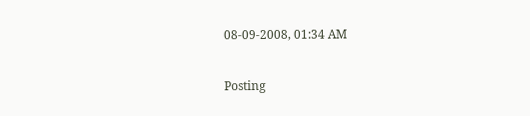08-09-2008, 01:34 AM

Posting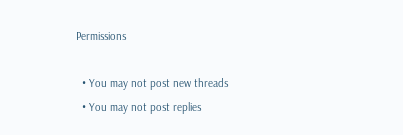Permissions

  • You may not post new threads
  • You may not post replies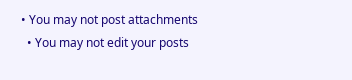• You may not post attachments
  • You may not edit your posts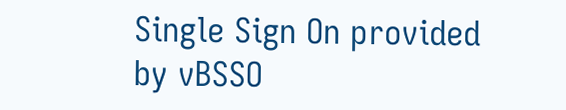Single Sign On provided by vBSSO